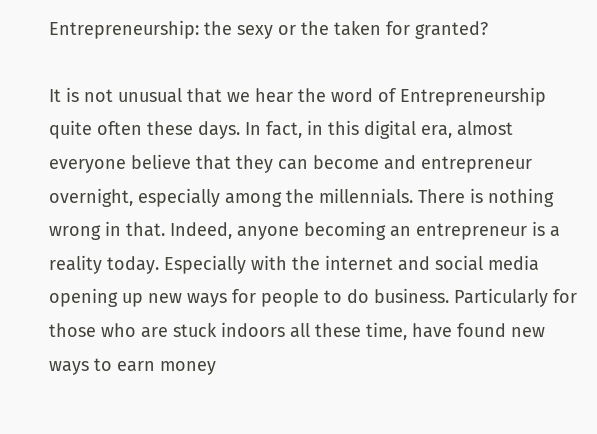Entrepreneurship: the sexy or the taken for granted?

It is not unusual that we hear the word of Entrepreneurship quite often these days. In fact, in this digital era, almost everyone believe that they can become and entrepreneur overnight, especially among the millennials. There is nothing wrong in that. Indeed, anyone becoming an entrepreneur is a reality today. Especially with the internet and social media opening up new ways for people to do business. Particularly for those who are stuck indoors all these time, have found new ways to earn money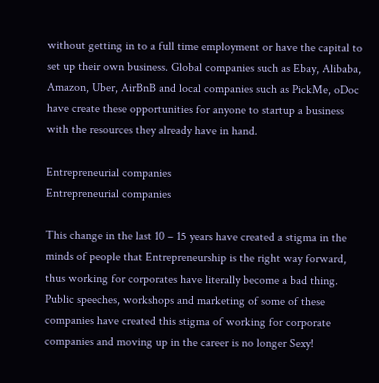without getting in to a full time employment or have the capital to set up their own business. Global companies such as Ebay, Alibaba, Amazon, Uber, AirBnB and local companies such as PickMe, oDoc have create these opportunities for anyone to startup a business with the resources they already have in hand.

Entrepreneurial companies
Entrepreneurial companies

This change in the last 10 – 15 years have created a stigma in the minds of people that Entrepreneurship is the right way forward, thus working for corporates have literally become a bad thing. Public speeches, workshops and marketing of some of these companies have created this stigma of working for corporate companies and moving up in the career is no longer Sexy!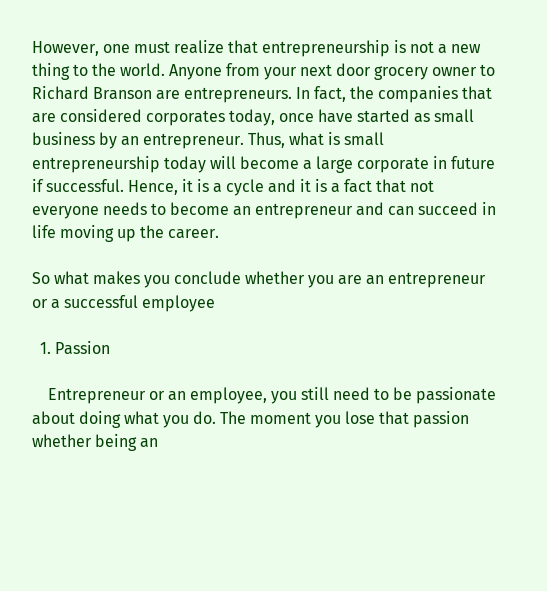However, one must realize that entrepreneurship is not a new thing to the world. Anyone from your next door grocery owner to Richard Branson are entrepreneurs. In fact, the companies that are considered corporates today, once have started as small business by an entrepreneur. Thus, what is small entrepreneurship today will become a large corporate in future if successful. Hence, it is a cycle and it is a fact that not everyone needs to become an entrepreneur and can succeed in life moving up the career.

So what makes you conclude whether you are an entrepreneur or a successful employee

  1. Passion

    Entrepreneur or an employee, you still need to be passionate about doing what you do. The moment you lose that passion whether being an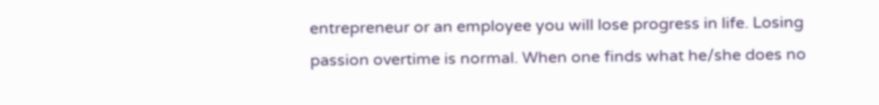entrepreneur or an employee you will lose progress in life. Losing passion overtime is normal. When one finds what he/she does no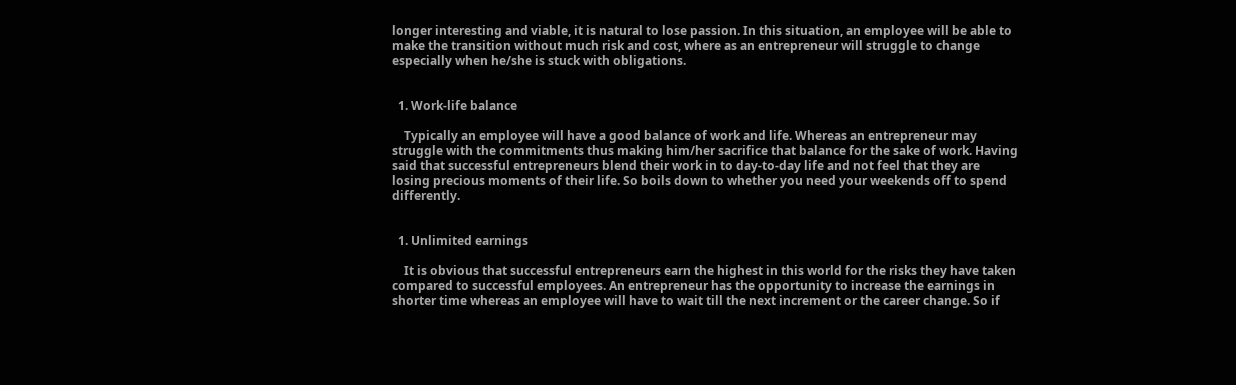longer interesting and viable, it is natural to lose passion. In this situation, an employee will be able to make the transition without much risk and cost, where as an entrepreneur will struggle to change especially when he/she is stuck with obligations.


  1. Work-life balance

    Typically an employee will have a good balance of work and life. Whereas an entrepreneur may struggle with the commitments thus making him/her sacrifice that balance for the sake of work. Having said that successful entrepreneurs blend their work in to day-to-day life and not feel that they are losing precious moments of their life. So boils down to whether you need your weekends off to spend differently.


  1. Unlimited earnings

    It is obvious that successful entrepreneurs earn the highest in this world for the risks they have taken compared to successful employees. An entrepreneur has the opportunity to increase the earnings in shorter time whereas an employee will have to wait till the next increment or the career change. So if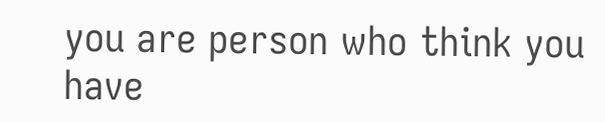you are person who think you have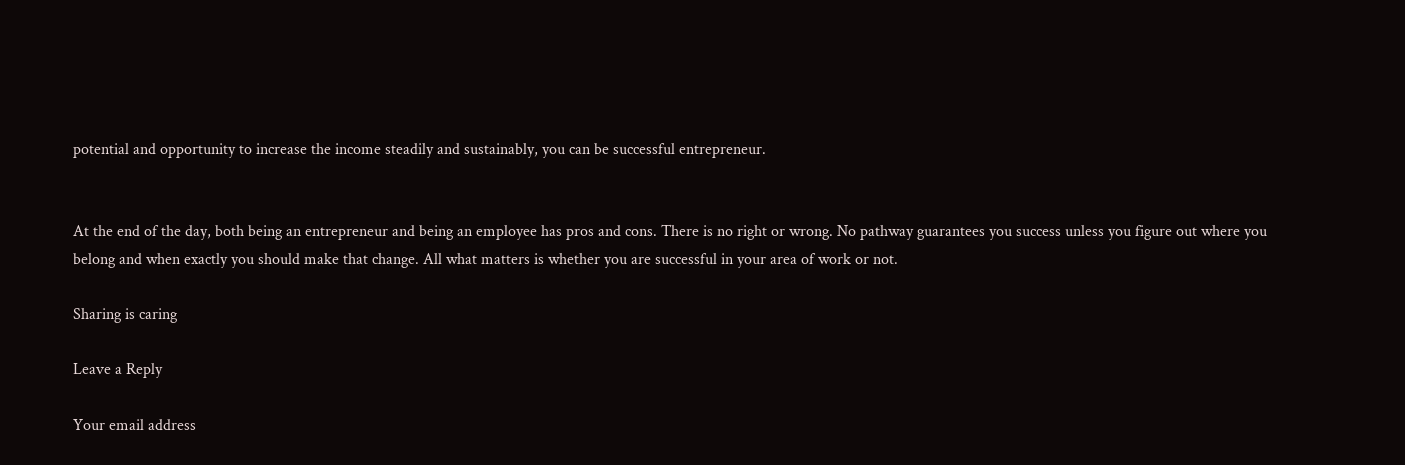potential and opportunity to increase the income steadily and sustainably, you can be successful entrepreneur.


At the end of the day, both being an entrepreneur and being an employee has pros and cons. There is no right or wrong. No pathway guarantees you success unless you figure out where you belong and when exactly you should make that change. All what matters is whether you are successful in your area of work or not.

Sharing is caring

Leave a Reply

Your email address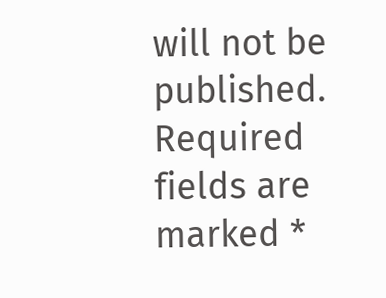will not be published. Required fields are marked *